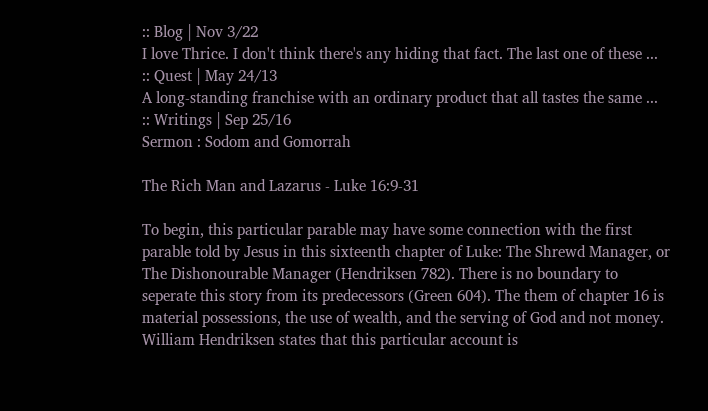:: Blog | Nov 3/22
I love Thrice. I don't think there's any hiding that fact. The last one of these ...
:: Quest | May 24/13
A long-standing franchise with an ordinary product that all tastes the same ...
:: Writings | Sep 25/16
Sermon : Sodom and Gomorrah

The Rich Man and Lazarus - Luke 16:9-31

To begin, this particular parable may have some connection with the first parable told by Jesus in this sixteenth chapter of Luke: The Shrewd Manager, or The Dishonourable Manager (Hendriksen 782). There is no boundary to seperate this story from its predecessors (Green 604). The them of chapter 16 is material possessions, the use of wealth, and the serving of God and not money. William Hendriksen states that this particular account is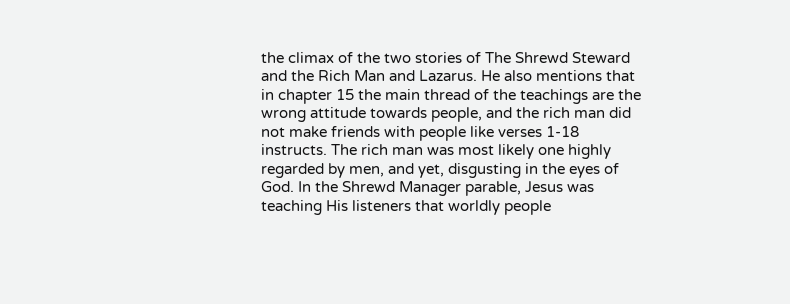the climax of the two stories of The Shrewd Steward and the Rich Man and Lazarus. He also mentions that in chapter 15 the main thread of the teachings are the wrong attitude towards people, and the rich man did not make friends with people like verses 1-18 instructs. The rich man was most likely one highly regarded by men, and yet, disgusting in the eyes of God. In the Shrewd Manager parable, Jesus was teaching His listeners that worldly people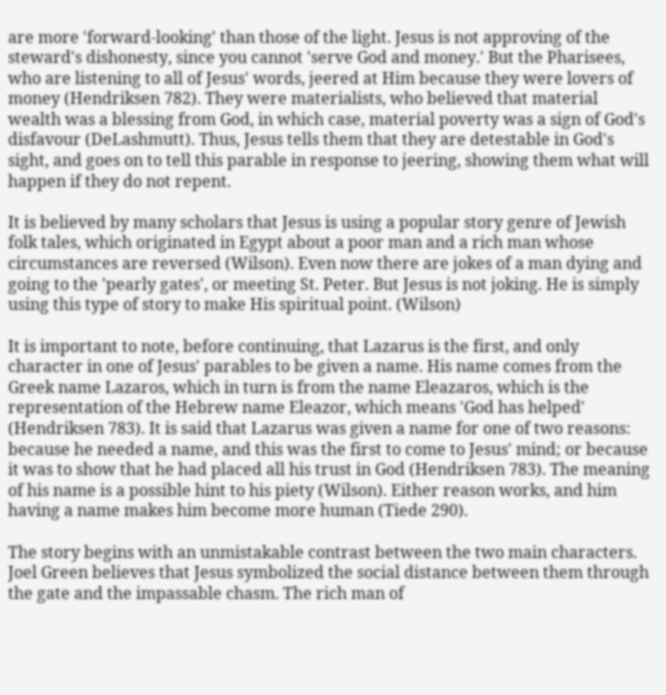are more 'forward-looking' than those of the light. Jesus is not approving of the steward's dishonesty, since you cannot 'serve God and money.' But the Pharisees, who are listening to all of Jesus' words, jeered at Him because they were lovers of money (Hendriksen 782). They were materialists, who believed that material wealth was a blessing from God, in which case, material poverty was a sign of God's disfavour (DeLashmutt). Thus, Jesus tells them that they are detestable in God's sight, and goes on to tell this parable in response to jeering, showing them what will happen if they do not repent.

It is believed by many scholars that Jesus is using a popular story genre of Jewish folk tales, which originated in Egypt about a poor man and a rich man whose circumstances are reversed (Wilson). Even now there are jokes of a man dying and going to the 'pearly gates', or meeting St. Peter. But Jesus is not joking. He is simply using this type of story to make His spiritual point. (Wilson)

It is important to note, before continuing, that Lazarus is the first, and only character in one of Jesus' parables to be given a name. His name comes from the Greek name Lazaros, which in turn is from the name Eleazaros, which is the representation of the Hebrew name Eleazor, which means 'God has helped' (Hendriksen 783). It is said that Lazarus was given a name for one of two reasons: because he needed a name, and this was the first to come to Jesus' mind; or because it was to show that he had placed all his trust in God (Hendriksen 783). The meaning of his name is a possible hint to his piety (Wilson). Either reason works, and him having a name makes him become more human (Tiede 290).

The story begins with an unmistakable contrast between the two main characters. Joel Green believes that Jesus symbolized the social distance between them through the gate and the impassable chasm. The rich man of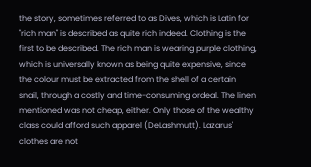the story, sometimes referred to as Dives, which is Latin for "rich man" is described as quite rich indeed. Clothing is the first to be described. The rich man is wearing purple clothing, which is universally known as being quite expensive, since the colour must be extracted from the shell of a certain snail, through a costly and time-consuming ordeal. The linen mentioned was not cheap, either. Only those of the wealthy class could afford such apparel (DeLashmutt). Lazarus' clothes are not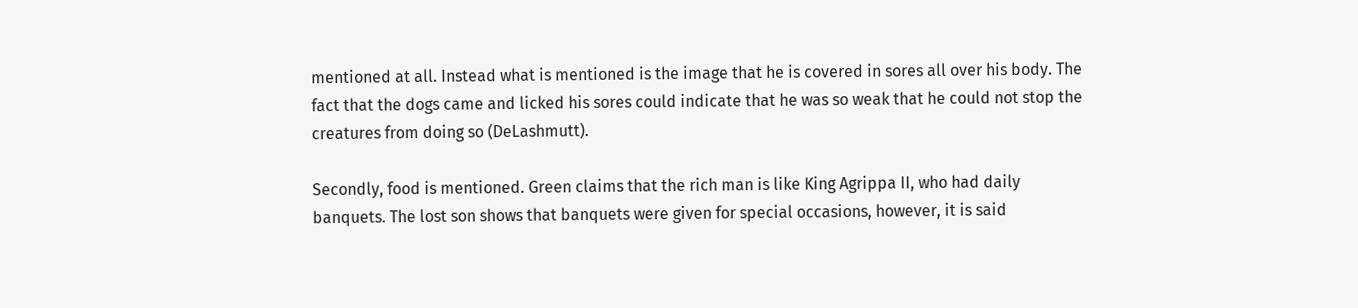mentioned at all. Instead what is mentioned is the image that he is covered in sores all over his body. The fact that the dogs came and licked his sores could indicate that he was so weak that he could not stop the creatures from doing so (DeLashmutt).

Secondly, food is mentioned. Green claims that the rich man is like King Agrippa II, who had daily banquets. The lost son shows that banquets were given for special occasions, however, it is said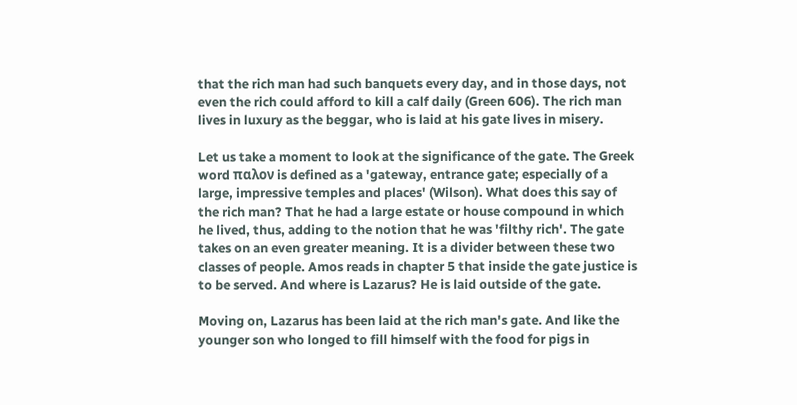that the rich man had such banquets every day, and in those days, not even the rich could afford to kill a calf daily (Green 606). The rich man lives in luxury as the beggar, who is laid at his gate lives in misery.

Let us take a moment to look at the significance of the gate. The Greek word παλον is defined as a 'gateway, entrance gate; especially of a large, impressive temples and places' (Wilson). What does this say of the rich man? That he had a large estate or house compound in which he lived, thus, adding to the notion that he was 'filthy rich'. The gate takes on an even greater meaning. It is a divider between these two classes of people. Amos reads in chapter 5 that inside the gate justice is to be served. And where is Lazarus? He is laid outside of the gate.

Moving on, Lazarus has been laid at the rich man's gate. And like the younger son who longed to fill himself with the food for pigs in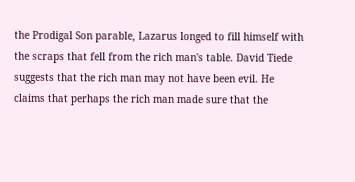the Prodigal Son parable, Lazarus longed to fill himself with the scraps that fell from the rich man's table. David Tiede suggests that the rich man may not have been evil. He claims that perhaps the rich man made sure that the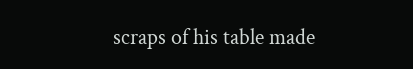scraps of his table made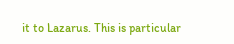it to Lazarus. This is particular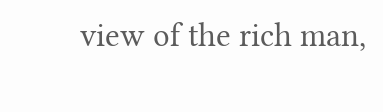view of the rich man,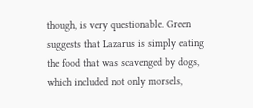though, is very questionable. Green suggests that Lazarus is simply eating the food that was scavenged by dogs, which included not only morsels,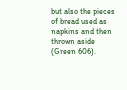but also the pieces of bread used as napkins and then thrown aside (Green 606).